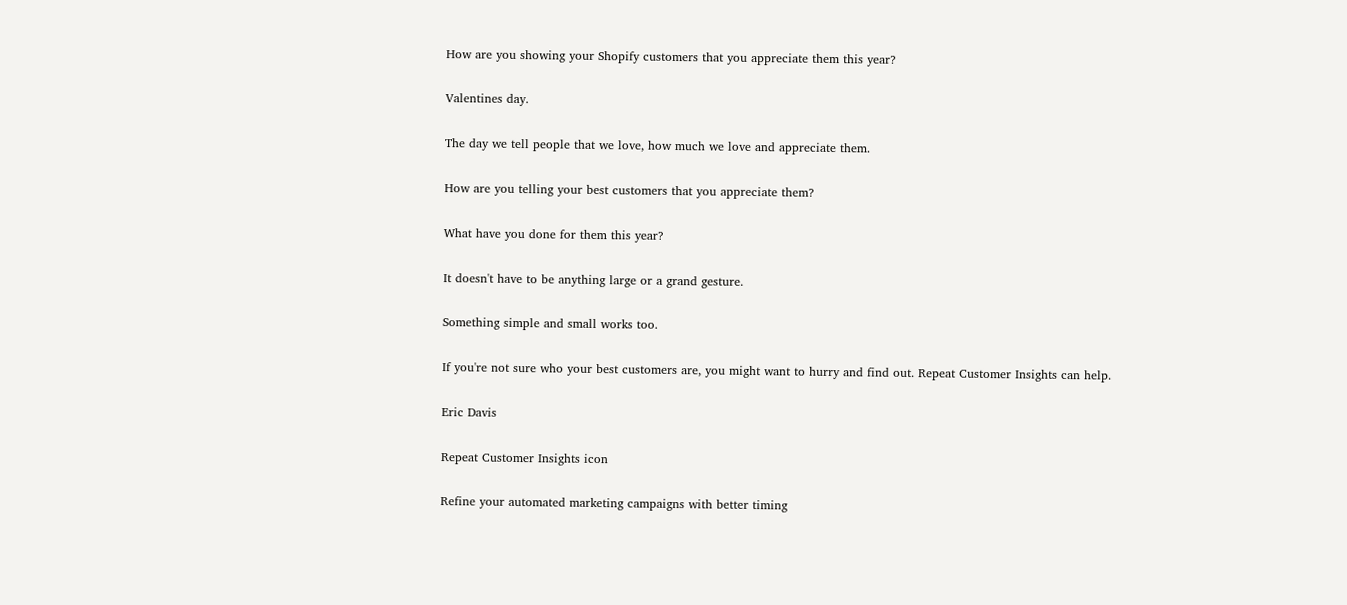How are you showing your Shopify customers that you appreciate them this year?

Valentines day.

The day we tell people that we love, how much we love and appreciate them.

How are you telling your best customers that you appreciate them?

What have you done for them this year?

It doesn't have to be anything large or a grand gesture.

Something simple and small works too.

If you're not sure who your best customers are, you might want to hurry and find out. Repeat Customer Insights can help.

Eric Davis

Repeat Customer Insights icon

Refine your automated marketing campaigns with better timing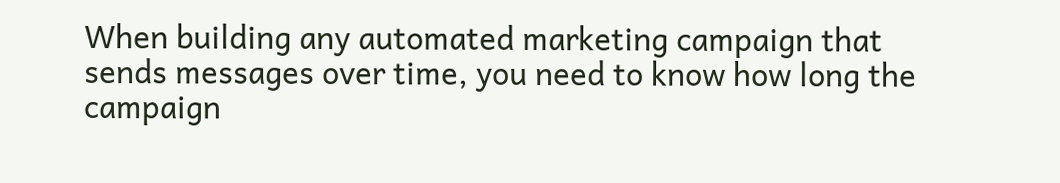When building any automated marketing campaign that sends messages over time, you need to know how long the campaign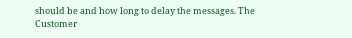should be and how long to delay the messages. The Customer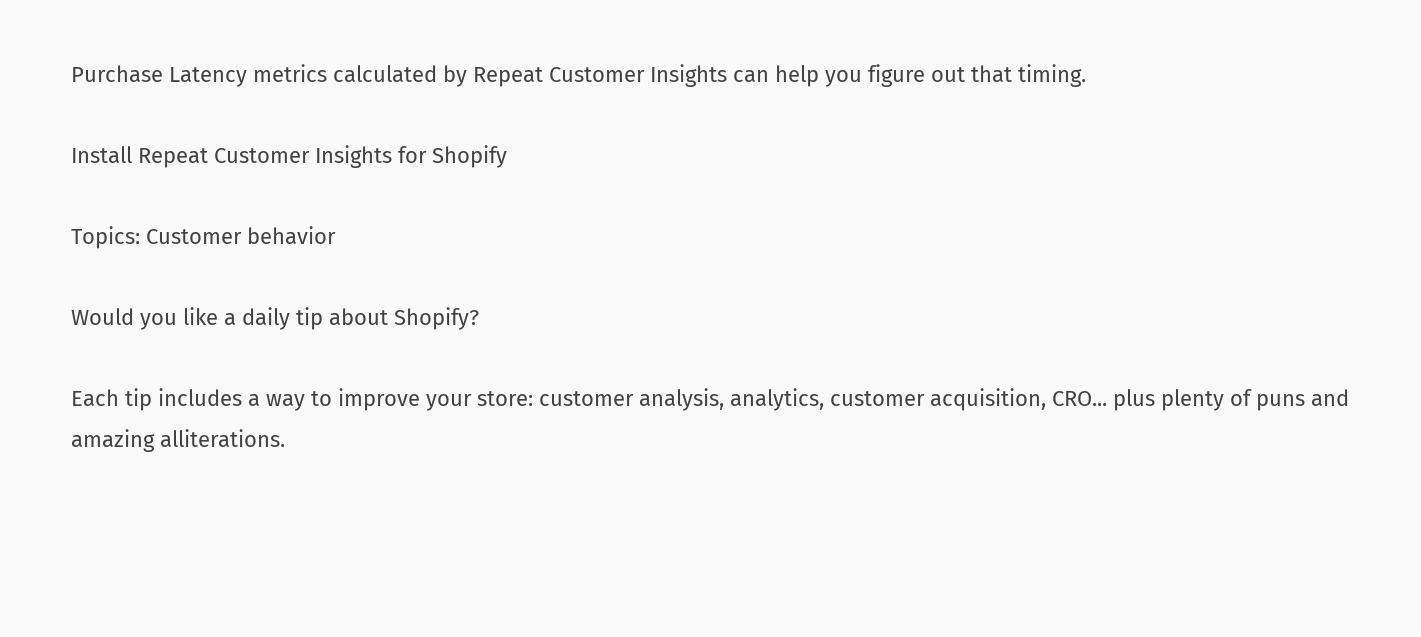Purchase Latency metrics calculated by Repeat Customer Insights can help you figure out that timing.

Install Repeat Customer Insights for Shopify

Topics: Customer behavior

Would you like a daily tip about Shopify?

Each tip includes a way to improve your store: customer analysis, analytics, customer acquisition, CRO... plus plenty of puns and amazing alliterations.